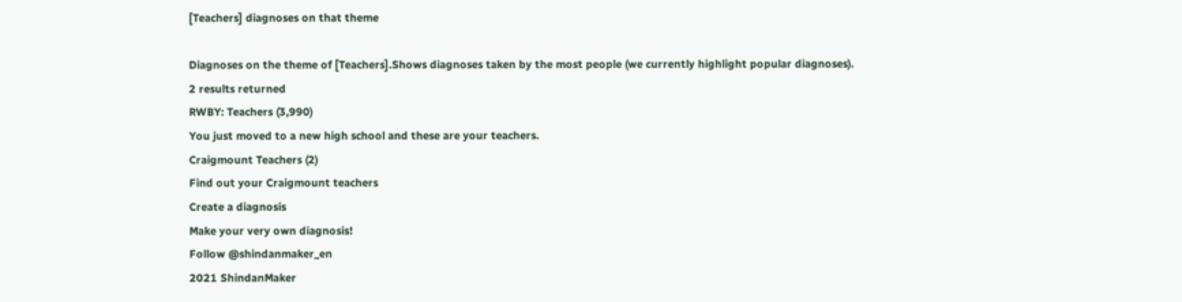[Teachers] diagnoses on that theme

Diagnoses on the theme of [Teachers].Shows diagnoses taken by the most people (we currently highlight popular diagnoses).
2 results returned
RWBY: Teachers (3,990)
You just moved to a new high school and these are your teachers.
Craigmount Teachers (2)
Find out your Craigmount teachers
Create a diagnosis
Make your very own diagnosis!
Follow @shindanmaker_en
2021 ShindanMaker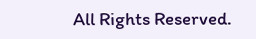All Rights Reserved.